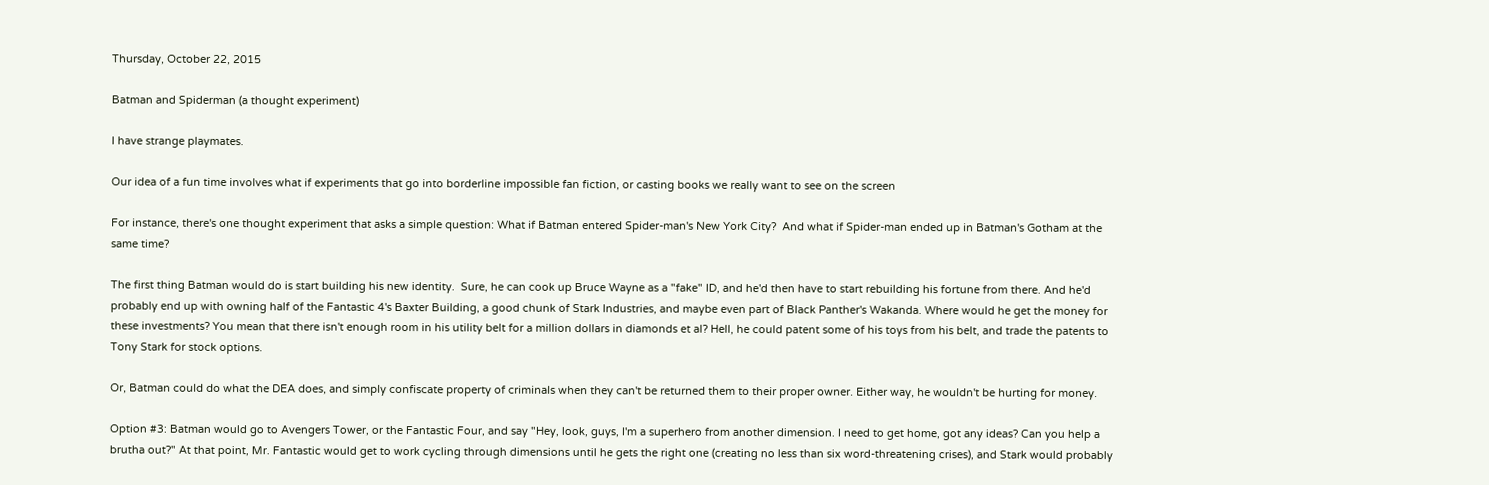Thursday, October 22, 2015

Batman and Spiderman (a thought experiment)

I have strange playmates.

Our idea of a fun time involves what if experiments that go into borderline impossible fan fiction, or casting books we really want to see on the screen

For instance, there's one thought experiment that asks a simple question: What if Batman entered Spider-man's New York City?  And what if Spider-man ended up in Batman's Gotham at the same time?

The first thing Batman would do is start building his new identity.  Sure, he can cook up Bruce Wayne as a "fake" ID, and he'd then have to start rebuilding his fortune from there. And he'd probably end up with owning half of the Fantastic 4's Baxter Building, a good chunk of Stark Industries, and maybe even part of Black Panther's Wakanda. Where would he get the money for these investments? You mean that there isn't enough room in his utility belt for a million dollars in diamonds et al? Hell, he could patent some of his toys from his belt, and trade the patents to Tony Stark for stock options.

Or, Batman could do what the DEA does, and simply confiscate property of criminals when they can't be returned them to their proper owner. Either way, he wouldn't be hurting for money.

Option #3: Batman would go to Avengers Tower, or the Fantastic Four, and say "Hey, look, guys, I'm a superhero from another dimension. I need to get home, got any ideas? Can you help a brutha out?" At that point, Mr. Fantastic would get to work cycling through dimensions until he gets the right one (creating no less than six word-threatening crises), and Stark would probably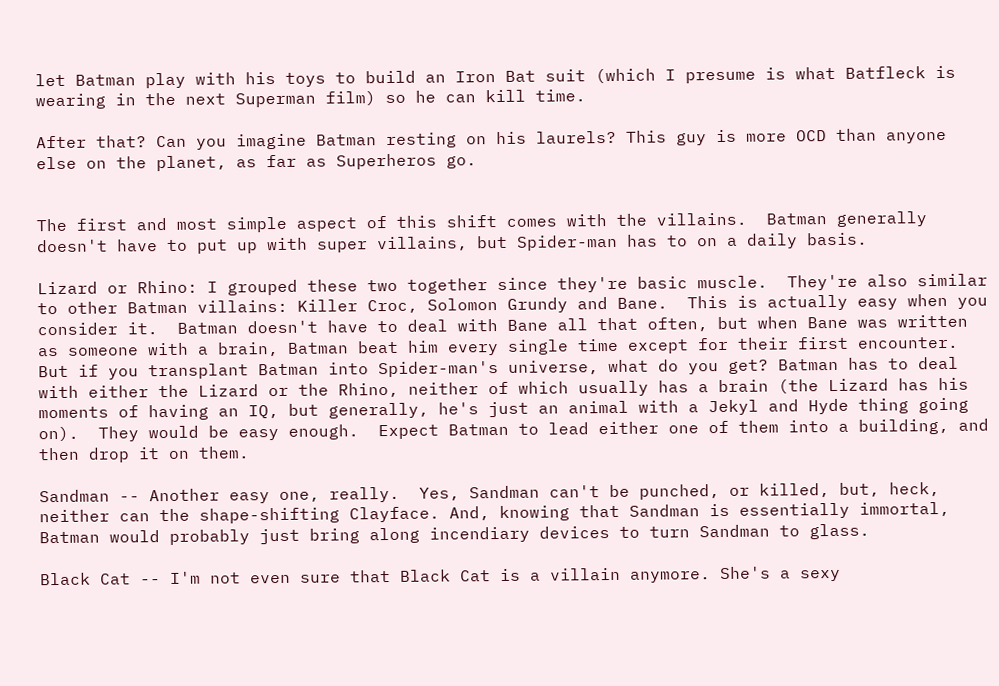let Batman play with his toys to build an Iron Bat suit (which I presume is what Batfleck is wearing in the next Superman film) so he can kill time.

After that? Can you imagine Batman resting on his laurels? This guy is more OCD than anyone else on the planet, as far as Superheros go.


The first and most simple aspect of this shift comes with the villains.  Batman generally doesn't have to put up with super villains, but Spider-man has to on a daily basis.

Lizard or Rhino: I grouped these two together since they're basic muscle.  They're also similar to other Batman villains: Killer Croc, Solomon Grundy and Bane.  This is actually easy when you consider it.  Batman doesn't have to deal with Bane all that often, but when Bane was written as someone with a brain, Batman beat him every single time except for their first encounter. But if you transplant Batman into Spider-man's universe, what do you get? Batman has to deal with either the Lizard or the Rhino, neither of which usually has a brain (the Lizard has his moments of having an IQ, but generally, he's just an animal with a Jekyl and Hyde thing going on).  They would be easy enough.  Expect Batman to lead either one of them into a building, and then drop it on them.

Sandman -- Another easy one, really.  Yes, Sandman can't be punched, or killed, but, heck, neither can the shape-shifting Clayface. And, knowing that Sandman is essentially immortal, Batman would probably just bring along incendiary devices to turn Sandman to glass.

Black Cat -- I'm not even sure that Black Cat is a villain anymore. She's a sexy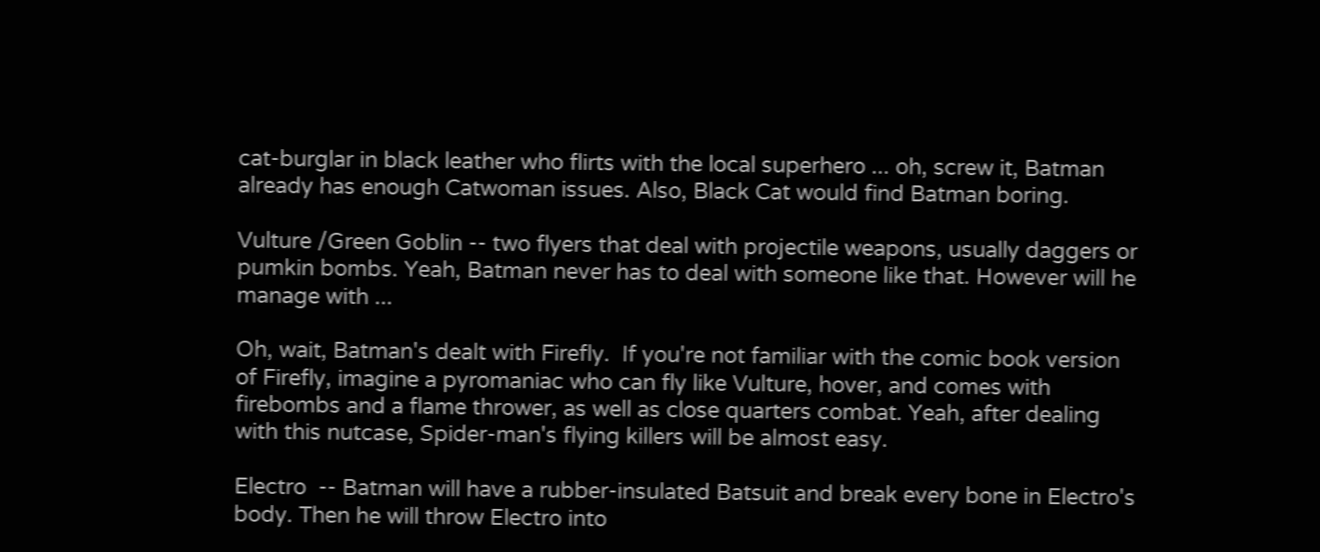cat-burglar in black leather who flirts with the local superhero ... oh, screw it, Batman already has enough Catwoman issues. Also, Black Cat would find Batman boring.

Vulture /Green Goblin -- two flyers that deal with projectile weapons, usually daggers or pumkin bombs. Yeah, Batman never has to deal with someone like that. However will he manage with ...

Oh, wait, Batman's dealt with Firefly.  If you're not familiar with the comic book version of Firefly, imagine a pyromaniac who can fly like Vulture, hover, and comes with firebombs and a flame thrower, as well as close quarters combat. Yeah, after dealing with this nutcase, Spider-man's flying killers will be almost easy.

Electro  -- Batman will have a rubber-insulated Batsuit and break every bone in Electro's body. Then he will throw Electro into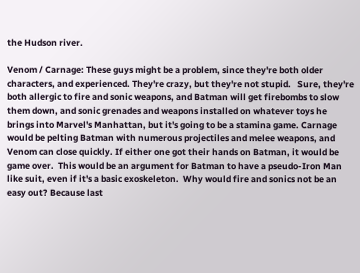the Hudson river.

Venom / Carnage: These guys might be a problem, since they're both older characters, and experienced. They're crazy, but they're not stupid.   Sure, they're both allergic to fire and sonic weapons, and Batman will get firebombs to slow them down, and sonic grenades and weapons installed on whatever toys he brings into Marvel's Manhattan, but it's going to be a stamina game. Carnage would be pelting Batman with numerous projectiles and melee weapons, and Venom can close quickly. If either one got their hands on Batman, it would be game over.  This would be an argument for Batman to have a pseudo-Iron Man like suit, even if it's a basic exoskeleton.  Why would fire and sonics not be an easy out? Because last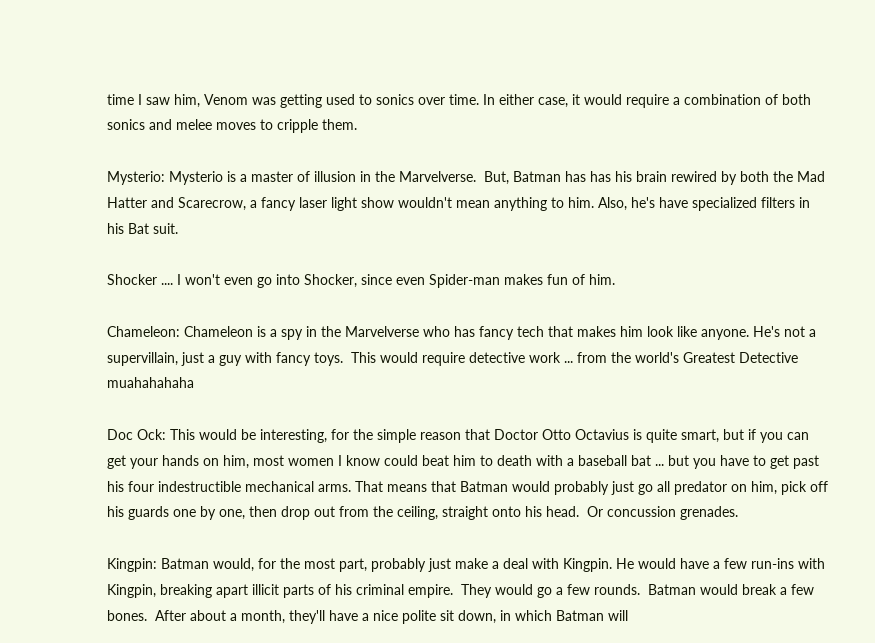time I saw him, Venom was getting used to sonics over time. In either case, it would require a combination of both sonics and melee moves to cripple them.

Mysterio: Mysterio is a master of illusion in the Marvelverse.  But, Batman has has his brain rewired by both the Mad Hatter and Scarecrow, a fancy laser light show wouldn't mean anything to him. Also, he's have specialized filters in his Bat suit.

Shocker .... I won't even go into Shocker, since even Spider-man makes fun of him.

Chameleon: Chameleon is a spy in the Marvelverse who has fancy tech that makes him look like anyone. He's not a supervillain, just a guy with fancy toys.  This would require detective work ... from the world's Greatest Detective muahahahaha

Doc Ock: This would be interesting, for the simple reason that Doctor Otto Octavius is quite smart, but if you can get your hands on him, most women I know could beat him to death with a baseball bat ... but you have to get past his four indestructible mechanical arms. That means that Batman would probably just go all predator on him, pick off his guards one by one, then drop out from the ceiling, straight onto his head.  Or concussion grenades.

Kingpin: Batman would, for the most part, probably just make a deal with Kingpin. He would have a few run-ins with Kingpin, breaking apart illicit parts of his criminal empire.  They would go a few rounds.  Batman would break a few bones.  After about a month, they'll have a nice polite sit down, in which Batman will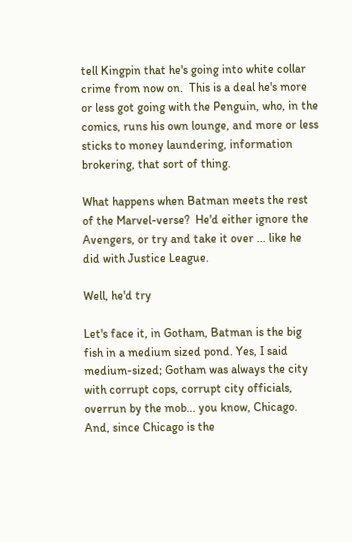tell Kingpin that he's going into white collar crime from now on.  This is a deal he's more or less got going with the Penguin, who, in the comics, runs his own lounge, and more or less sticks to money laundering, information brokering, that sort of thing.

What happens when Batman meets the rest of the Marvel-verse?  He'd either ignore the Avengers, or try and take it over ... like he did with Justice League.

Well, he'd try

Let's face it, in Gotham, Batman is the big fish in a medium sized pond. Yes, I said medium-sized; Gotham was always the city with corrupt cops, corrupt city officials, overrun by the mob... you know, Chicago. And, since Chicago is the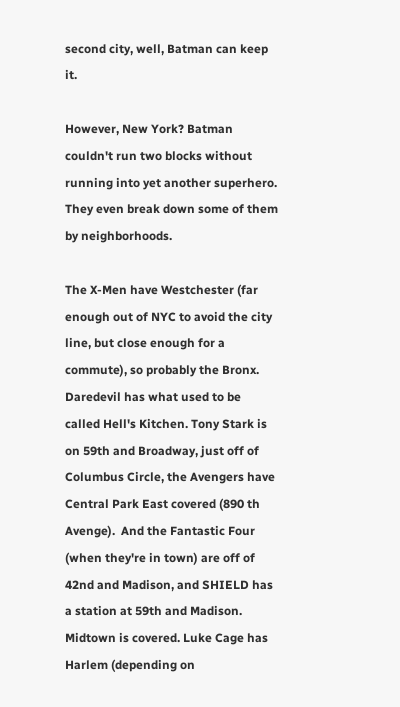second city, well, Batman can keep it.

However, New York? Batman couldn't run two blocks without running into yet another superhero. They even break down some of them by neighborhoods.

The X-Men have Westchester (far enough out of NYC to avoid the city line, but close enough for a commute), so probably the Bronx. Daredevil has what used to be called Hell's Kitchen. Tony Stark is on 59th and Broadway, just off of Columbus Circle, the Avengers have Central Park East covered (890 th Avenge).  And the Fantastic Four (when they're in town) are off of 42nd and Madison, and SHIELD has a station at 59th and Madison. Midtown is covered. Luke Cage has Harlem (depending on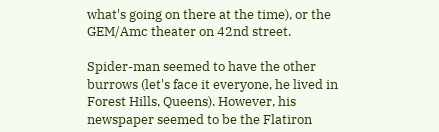what's going on there at the time), or the GEM/Amc theater on 42nd street.

Spider-man seemed to have the other burrows (let's face it everyone, he lived in Forest Hills, Queens). However, his newspaper seemed to be the Flatiron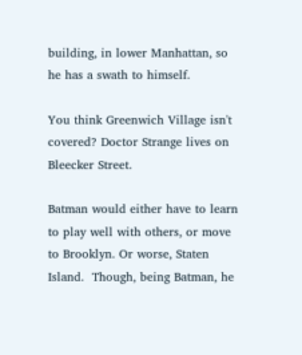building, in lower Manhattan, so he has a swath to himself.

You think Greenwich Village isn't covered? Doctor Strange lives on Bleecker Street.

Batman would either have to learn to play well with others, or move to Brooklyn. Or worse, Staten Island.  Though, being Batman, he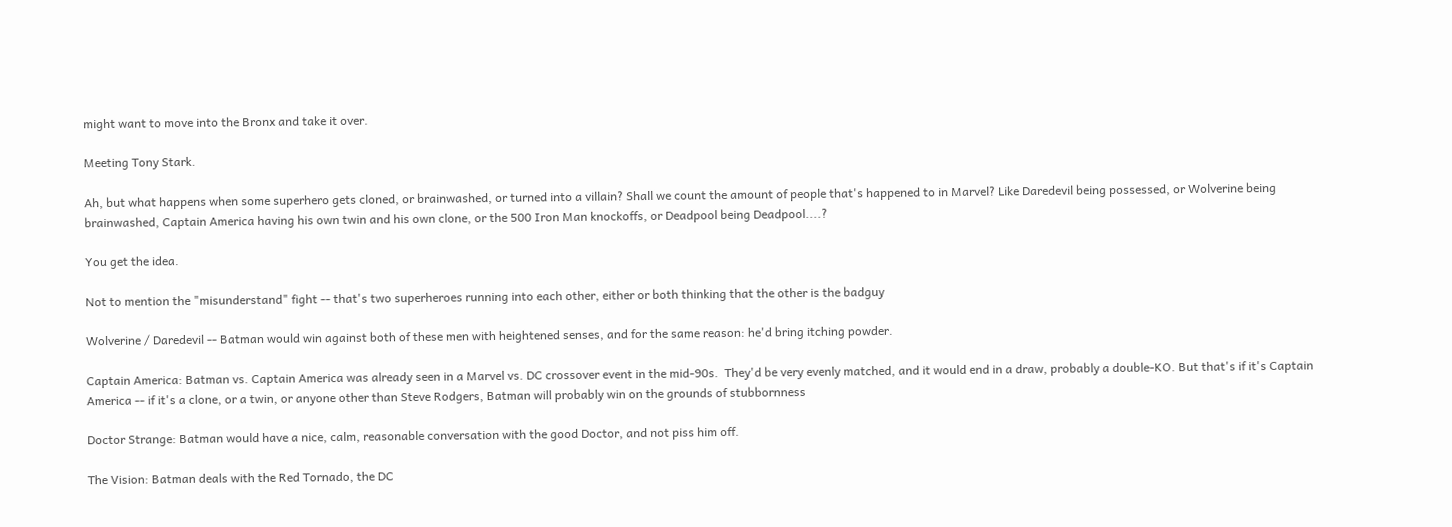might want to move into the Bronx and take it over.

Meeting Tony Stark.

Ah, but what happens when some superhero gets cloned, or brainwashed, or turned into a villain? Shall we count the amount of people that's happened to in Marvel? Like Daredevil being possessed, or Wolverine being brainwashed, Captain America having his own twin and his own clone, or the 500 Iron Man knockoffs, or Deadpool being Deadpool....?

You get the idea.

Not to mention the "misunderstand" fight -- that's two superheroes running into each other, either or both thinking that the other is the badguy

Wolverine / Daredevil -- Batman would win against both of these men with heightened senses, and for the same reason: he'd bring itching powder.

Captain America: Batman vs. Captain America was already seen in a Marvel vs. DC crossover event in the mid-90s.  They'd be very evenly matched, and it would end in a draw, probably a double-KO. But that's if it's Captain America -- if it's a clone, or a twin, or anyone other than Steve Rodgers, Batman will probably win on the grounds of stubbornness

Doctor Strange: Batman would have a nice, calm, reasonable conversation with the good Doctor, and not piss him off.

The Vision: Batman deals with the Red Tornado, the DC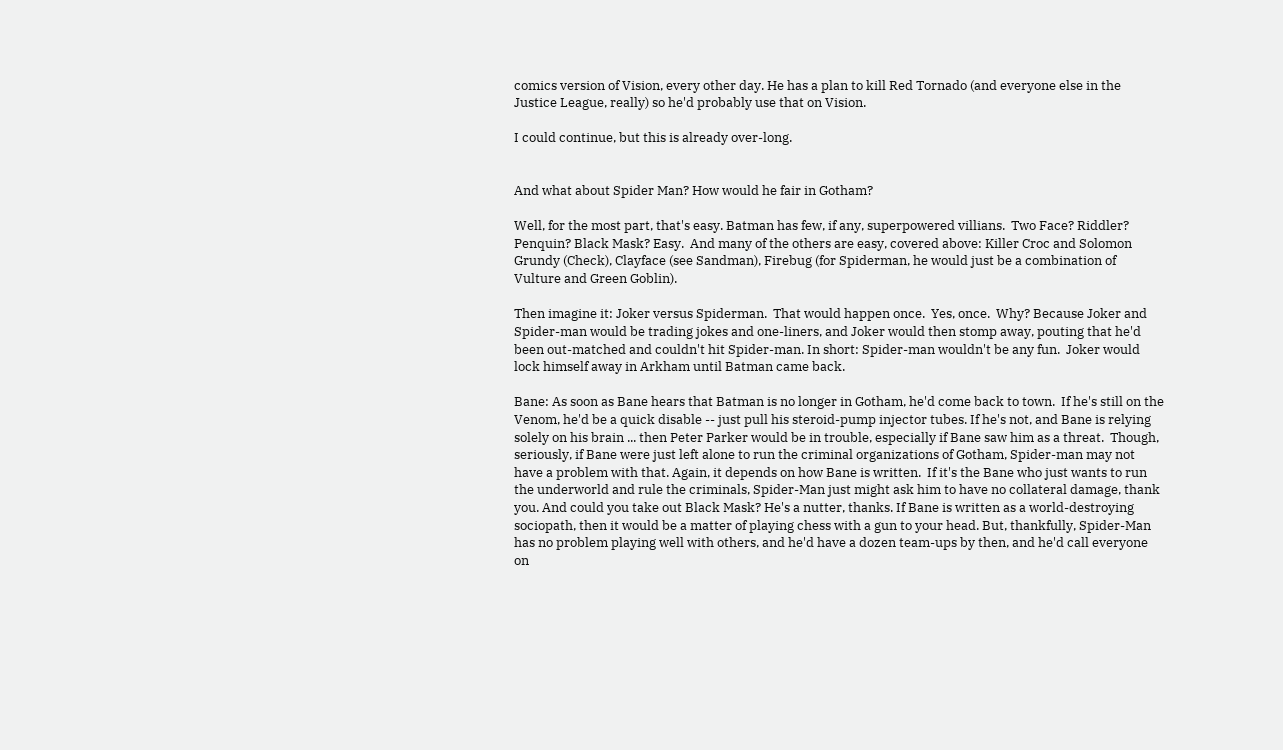comics version of Vision, every other day. He has a plan to kill Red Tornado (and everyone else in the Justice League, really) so he'd probably use that on Vision.

I could continue, but this is already over-long.


And what about Spider Man? How would he fair in Gotham?

Well, for the most part, that's easy. Batman has few, if any, superpowered villians.  Two Face? Riddler? Penquin? Black Mask? Easy.  And many of the others are easy, covered above: Killer Croc and Solomon Grundy (Check), Clayface (see Sandman), Firebug (for Spiderman, he would just be a combination of Vulture and Green Goblin).

Then imagine it: Joker versus Spiderman.  That would happen once.  Yes, once.  Why? Because Joker and Spider-man would be trading jokes and one-liners, and Joker would then stomp away, pouting that he'd been out-matched and couldn't hit Spider-man. In short: Spider-man wouldn't be any fun.  Joker would lock himself away in Arkham until Batman came back.

Bane: As soon as Bane hears that Batman is no longer in Gotham, he'd come back to town.  If he's still on the Venom, he'd be a quick disable -- just pull his steroid-pump injector tubes. If he's not, and Bane is relying solely on his brain ... then Peter Parker would be in trouble, especially if Bane saw him as a threat.  Though, seriously, if Bane were just left alone to run the criminal organizations of Gotham, Spider-man may not have a problem with that. Again, it depends on how Bane is written.  If it's the Bane who just wants to run the underworld and rule the criminals, Spider-Man just might ask him to have no collateral damage, thank you. And could you take out Black Mask? He's a nutter, thanks. If Bane is written as a world-destroying sociopath, then it would be a matter of playing chess with a gun to your head. But, thankfully, Spider-Man has no problem playing well with others, and he'd have a dozen team-ups by then, and he'd call everyone on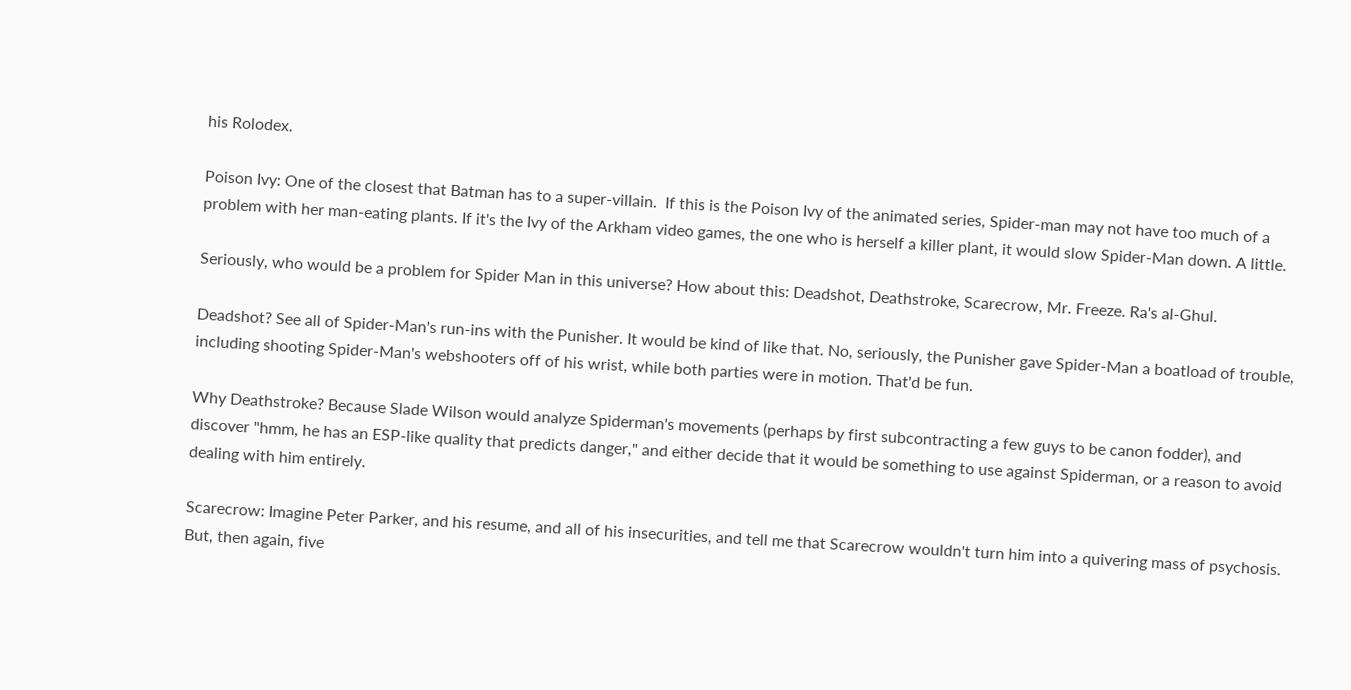his Rolodex.

Poison Ivy: One of the closest that Batman has to a super-villain.  If this is the Poison Ivy of the animated series, Spider-man may not have too much of a problem with her man-eating plants. If it's the Ivy of the Arkham video games, the one who is herself a killer plant, it would slow Spider-Man down. A little.

Seriously, who would be a problem for Spider Man in this universe? How about this: Deadshot, Deathstroke, Scarecrow, Mr. Freeze. Ra's al-Ghul.

Deadshot? See all of Spider-Man's run-ins with the Punisher. It would be kind of like that. No, seriously, the Punisher gave Spider-Man a boatload of trouble, including shooting Spider-Man's webshooters off of his wrist, while both parties were in motion. That'd be fun.

Why Deathstroke? Because Slade Wilson would analyze Spiderman's movements (perhaps by first subcontracting a few guys to be canon fodder), and discover "hmm, he has an ESP-like quality that predicts danger," and either decide that it would be something to use against Spiderman, or a reason to avoid dealing with him entirely.

Scarecrow: Imagine Peter Parker, and his resume, and all of his insecurities, and tell me that Scarecrow wouldn't turn him into a quivering mass of psychosis.  But, then again, five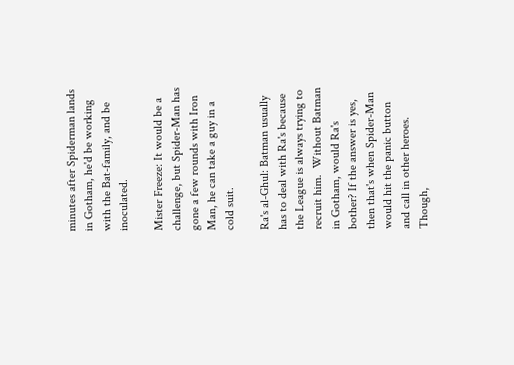minutes after Spiderman lands in Gotham, he'd be working with the Bat-family, and be inoculated.

Mister Freeze: It would be a challenge, but Spider-Man has gone a few rounds with Iron Man, he can take a guy in a cold suit.

Ra's al-Ghul: Batman usually has to deal with Ra's because the League is always trying to recruit him.  Without Batman in Gotham, would Ra's bother? If the answer is yes, then that's when Spider-Man would hit the panic button and call in other heroes.  Though,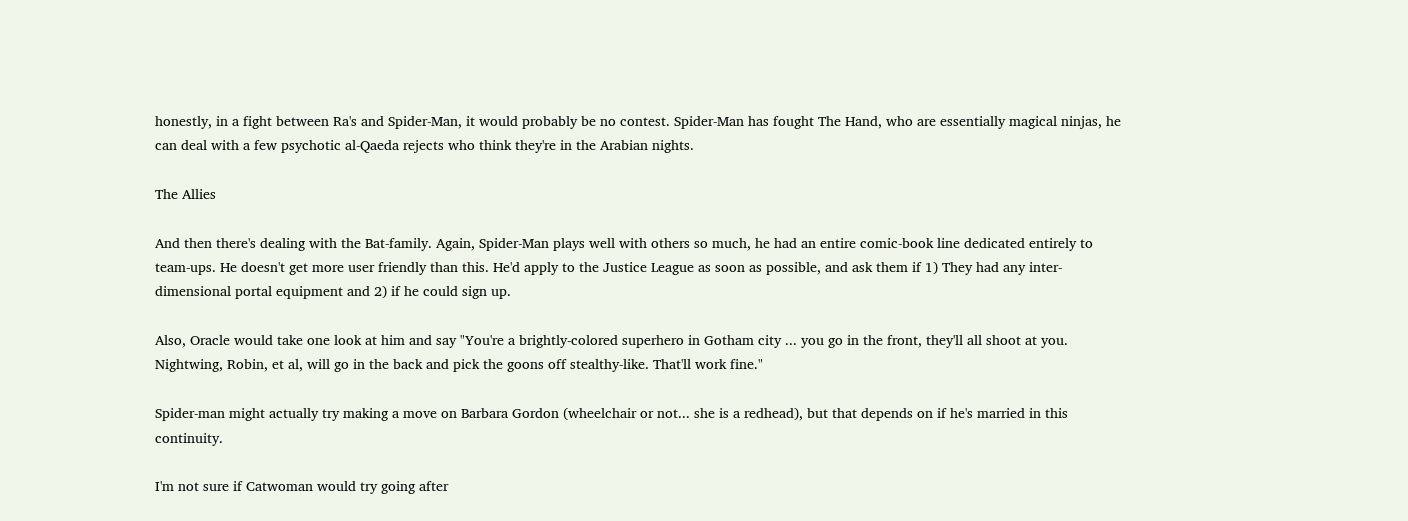honestly, in a fight between Ra's and Spider-Man, it would probably be no contest. Spider-Man has fought The Hand, who are essentially magical ninjas, he can deal with a few psychotic al-Qaeda rejects who think they're in the Arabian nights.

The Allies

And then there's dealing with the Bat-family. Again, Spider-Man plays well with others so much, he had an entire comic-book line dedicated entirely to team-ups. He doesn't get more user friendly than this. He'd apply to the Justice League as soon as possible, and ask them if 1) They had any inter-dimensional portal equipment and 2) if he could sign up.

Also, Oracle would take one look at him and say "You're a brightly-colored superhero in Gotham city ... you go in the front, they'll all shoot at you. Nightwing, Robin, et al, will go in the back and pick the goons off stealthy-like. That'll work fine."

Spider-man might actually try making a move on Barbara Gordon (wheelchair or not... she is a redhead), but that depends on if he's married in this continuity.

I'm not sure if Catwoman would try going after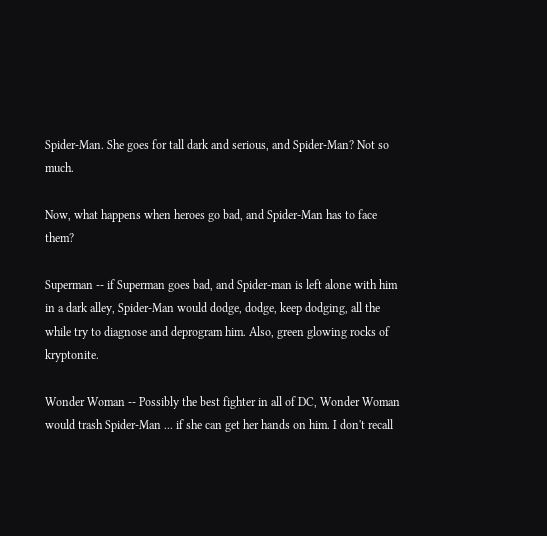Spider-Man. She goes for tall dark and serious, and Spider-Man? Not so much.

Now, what happens when heroes go bad, and Spider-Man has to face them?

Superman -- if Superman goes bad, and Spider-man is left alone with him in a dark alley, Spider-Man would dodge, dodge, keep dodging, all the while try to diagnose and deprogram him. Also, green glowing rocks of kryptonite.

Wonder Woman -- Possibly the best fighter in all of DC, Wonder Woman would trash Spider-Man ... if she can get her hands on him. I don't recall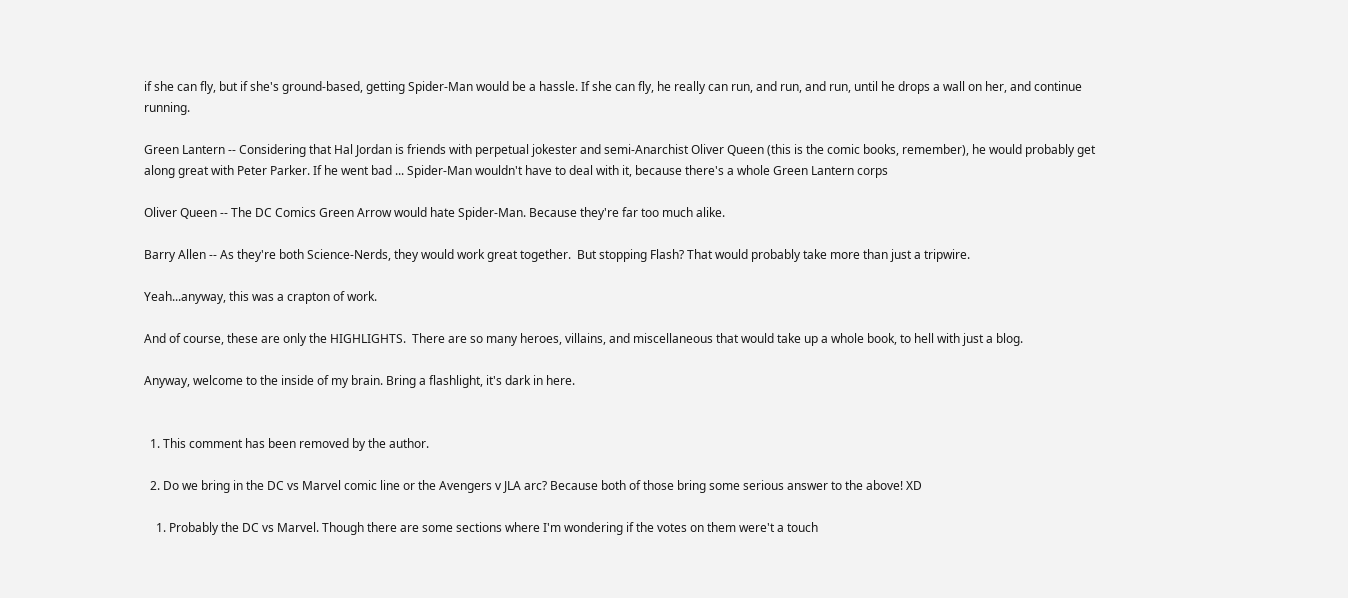if she can fly, but if she's ground-based, getting Spider-Man would be a hassle. If she can fly, he really can run, and run, and run, until he drops a wall on her, and continue running.

Green Lantern -- Considering that Hal Jordan is friends with perpetual jokester and semi-Anarchist Oliver Queen (this is the comic books, remember), he would probably get along great with Peter Parker. If he went bad ... Spider-Man wouldn't have to deal with it, because there's a whole Green Lantern corps

Oliver Queen -- The DC Comics Green Arrow would hate Spider-Man. Because they're far too much alike.

Barry Allen -- As they're both Science-Nerds, they would work great together.  But stopping Flash? That would probably take more than just a tripwire.

Yeah...anyway, this was a crapton of work.

And of course, these are only the HIGHLIGHTS.  There are so many heroes, villains, and miscellaneous that would take up a whole book, to hell with just a blog.

Anyway, welcome to the inside of my brain. Bring a flashlight, it's dark in here.


  1. This comment has been removed by the author.

  2. Do we bring in the DC vs Marvel comic line or the Avengers v JLA arc? Because both of those bring some serious answer to the above! XD

    1. Probably the DC vs Marvel. Though there are some sections where I'm wondering if the votes on them were't a touch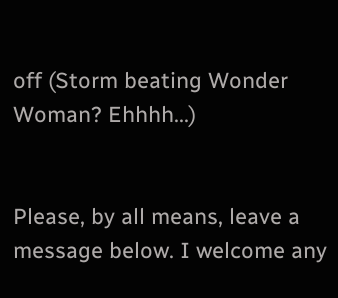off (Storm beating Wonder Woman? Ehhhh...)


Please, by all means, leave a message below. I welcome any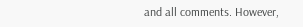and all comments. However,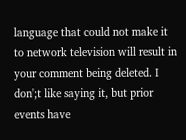language that could not make it to network television will result in your comment being deleted. I don';t like saying it, but prior events have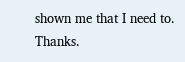shown me that I need to. Thanks.